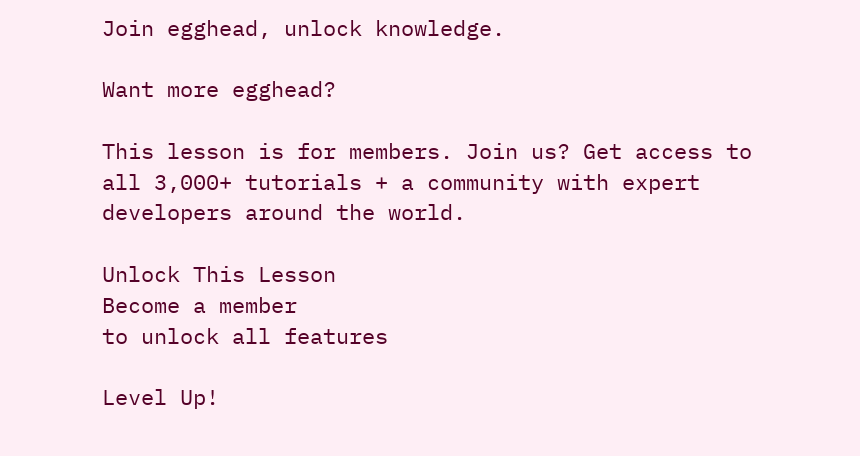Join egghead, unlock knowledge.

Want more egghead?

This lesson is for members. Join us? Get access to all 3,000+ tutorials + a community with expert developers around the world.

Unlock This Lesson
Become a member
to unlock all features

Level Up!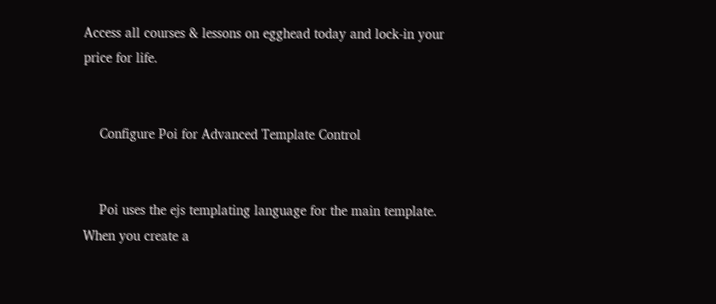Access all courses & lessons on egghead today and lock-in your price for life.


    Configure Poi for Advanced Template Control


    Poi uses the ejs templating language for the main template. When you create a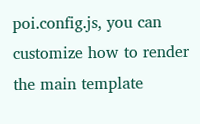poi.config.js, you can customize how to render the main template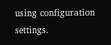using configuration settings.